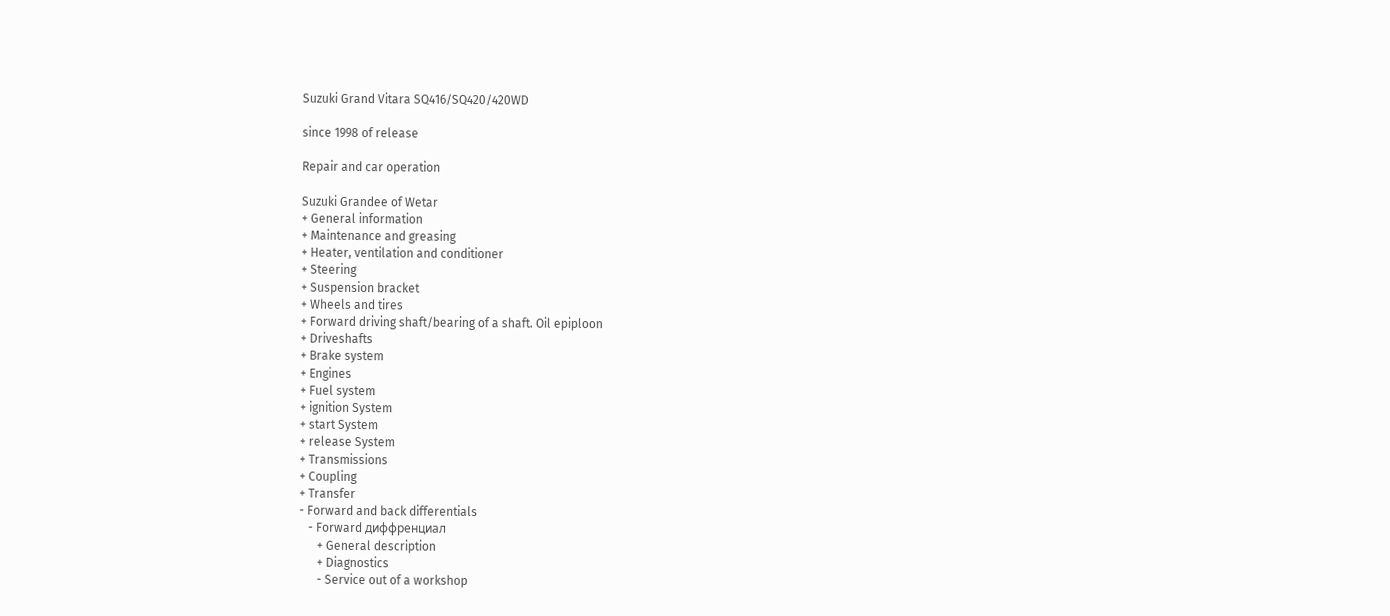Suzuki Grand Vitara SQ416/SQ420/420WD

since 1998 of release

Repair and car operation

Suzuki Grandee of Wetar
+ General information
+ Maintenance and greasing
+ Heater, ventilation and conditioner
+ Steering
+ Suspension bracket
+ Wheels and tires
+ Forward driving shaft/bearing of a shaft. Oil epiploon
+ Driveshafts
+ Brake system
+ Engines
+ Fuel system
+ ignition System
+ start System
+ release System
+ Transmissions
+ Coupling
+ Transfer
- Forward and back differentials
   - Forward диффренциал
      + General description
      + Diagnostics
      - Service out of a workshop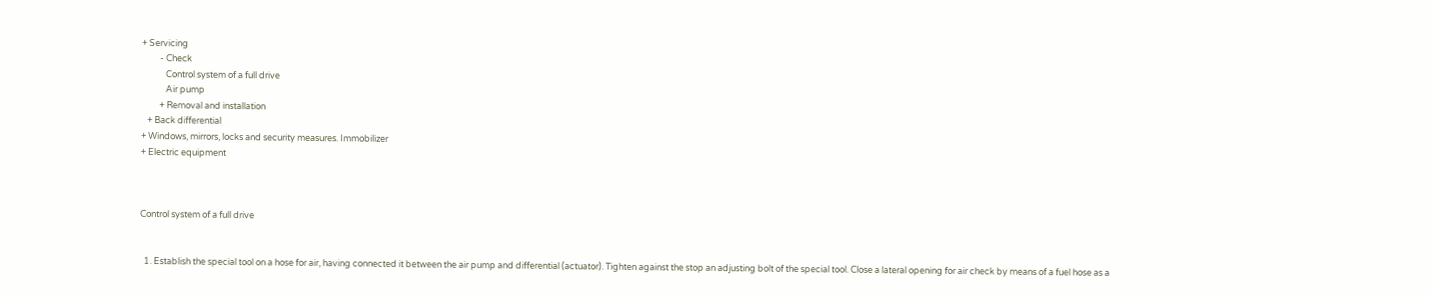+ Servicing
         - Check
            Control system of a full drive
            Air pump
         + Removal and installation
   + Back differential
+ Windows, mirrors, locks and security measures. Immobilizer
+ Electric equipment



Control system of a full drive


  1. Establish the special tool on a hose for air, having connected it between the air pump and differential (actuator). Tighten against the stop an adjusting bolt of the special tool. Close a lateral opening for air check by means of a fuel hose as a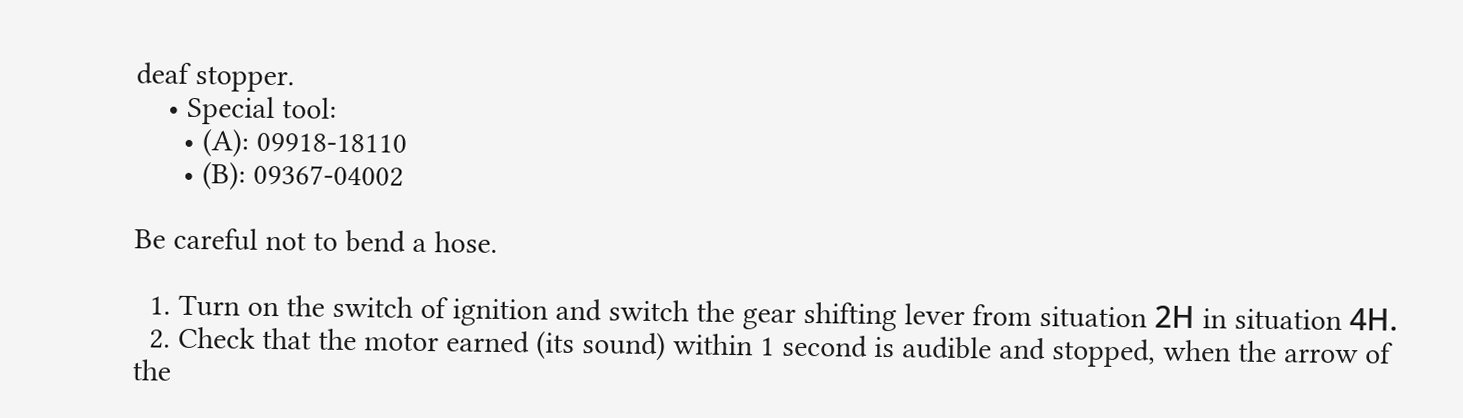deaf stopper.
    • Special tool:
      • (A): 09918-18110
      • (B): 09367-04002

Be careful not to bend a hose.

  1. Turn on the switch of ignition and switch the gear shifting lever from situation 2Н in situation 4Н.
  2. Check that the motor earned (its sound) within 1 second is audible and stopped, when the arrow of the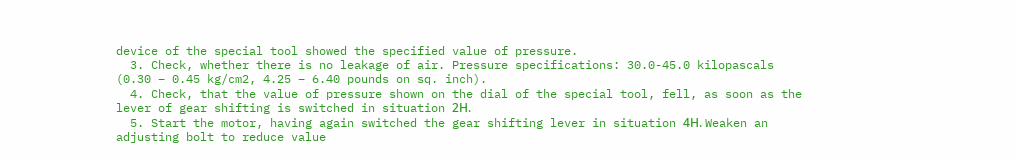device of the special tool showed the specified value of pressure.
  3. Check, whether there is no leakage of air. Pressure specifications: 30.0-45.0 kilopascals (0.30 – 0.45 kg/cm2, 4.25 – 6.40 pounds on sq. inch).
  4. Check, that the value of pressure shown on the dial of the special tool, fell, as soon as the lever of gear shifting is switched in situation 2Н.
  5. Start the motor, having again switched the gear shifting lever in situation 4Н. Weaken an adjusting bolt to reduce value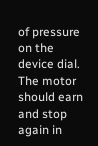of pressure on the device dial. The motor should earn and stop again in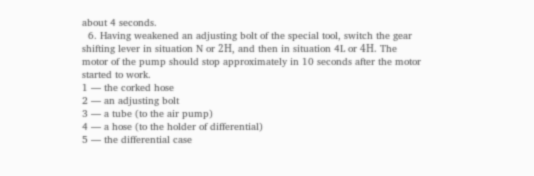about 4 seconds.
  6. Having weakened an adjusting bolt of the special tool, switch the gear shifting lever in situation N or 2Н, and then in situation 4L or 4Н. The motor of the pump should stop approximately in 10 seconds after the motor started to work.
1 — the corked hose
2 — an adjusting bolt
3 — a tube (to the air pump)
4 — a hose (to the holder of differential)
5 — the differential case